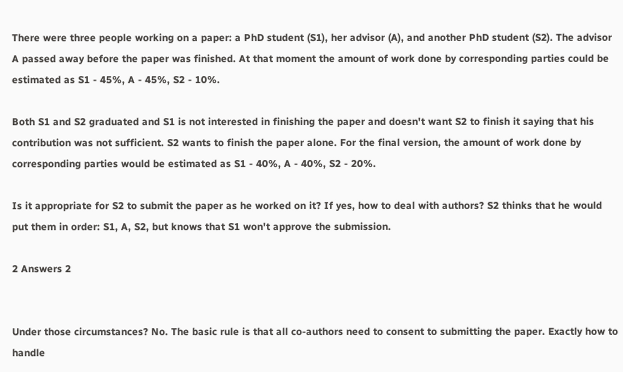There were three people working on a paper: a PhD student (S1), her advisor (A), and another PhD student (S2). The advisor A passed away before the paper was finished. At that moment the amount of work done by corresponding parties could be estimated as S1 - 45%, A - 45%, S2 - 10%.

Both S1 and S2 graduated and S1 is not interested in finishing the paper and doesn't want S2 to finish it saying that his contribution was not sufficient. S2 wants to finish the paper alone. For the final version, the amount of work done by corresponding parties would be estimated as S1 - 40%, A - 40%, S2 - 20%.

Is it appropriate for S2 to submit the paper as he worked on it? If yes, how to deal with authors? S2 thinks that he would put them in order: S1, A, S2, but knows that S1 won't approve the submission.

2 Answers 2


Under those circumstances? No. The basic rule is that all co-authors need to consent to submitting the paper. Exactly how to handle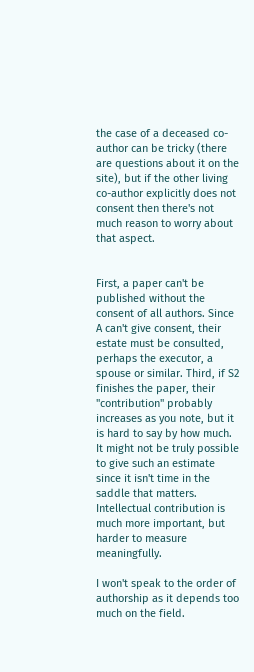the case of a deceased co-author can be tricky (there are questions about it on the site), but if the other living co-author explicitly does not consent then there's not much reason to worry about that aspect.


First, a paper can't be published without the consent of all authors. Since A can't give consent, their estate must be consulted, perhaps the executor, a spouse or similar. Third, if S2 finishes the paper, their "contribution" probably increases as you note, but it is hard to say by how much. It might not be truly possible to give such an estimate since it isn't time in the saddle that matters. Intellectual contribution is much more important, but harder to measure meaningfully.

I won't speak to the order of authorship as it depends too much on the field.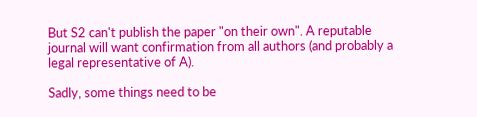But S2 can't publish the paper "on their own". A reputable journal will want confirmation from all authors (and probably a legal representative of A).

Sadly, some things need to be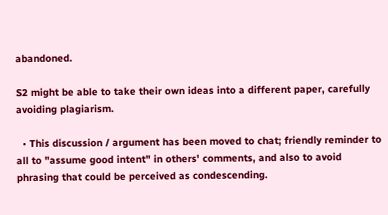abandoned.

S2 might be able to take their own ideas into a different paper, carefully avoiding plagiarism.

  • This discussion / argument has been moved to chat; friendly reminder to all to "assume good intent" in others' comments, and also to avoid phrasing that could be perceived as condescending.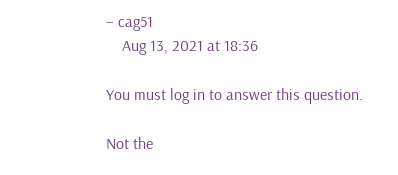– cag51
    Aug 13, 2021 at 18:36

You must log in to answer this question.

Not the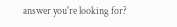answer you're looking for?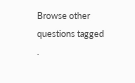Browse other questions tagged .